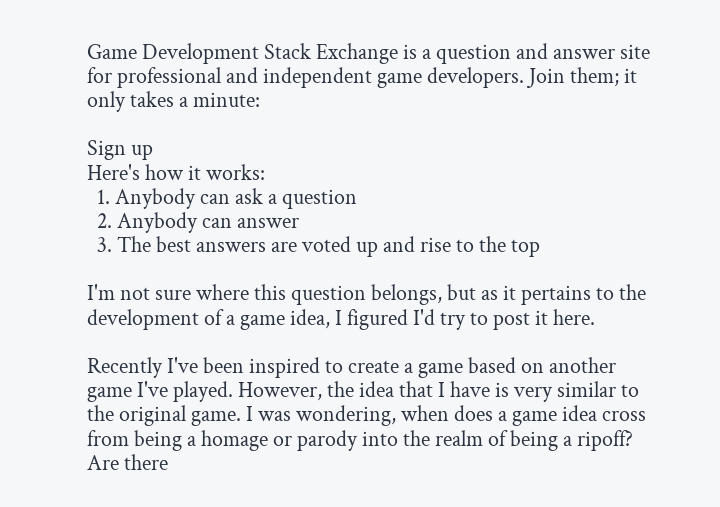Game Development Stack Exchange is a question and answer site for professional and independent game developers. Join them; it only takes a minute:

Sign up
Here's how it works:
  1. Anybody can ask a question
  2. Anybody can answer
  3. The best answers are voted up and rise to the top

I'm not sure where this question belongs, but as it pertains to the development of a game idea, I figured I'd try to post it here.

Recently I've been inspired to create a game based on another game I've played. However, the idea that I have is very similar to the original game. I was wondering, when does a game idea cross from being a homage or parody into the realm of being a ripoff? Are there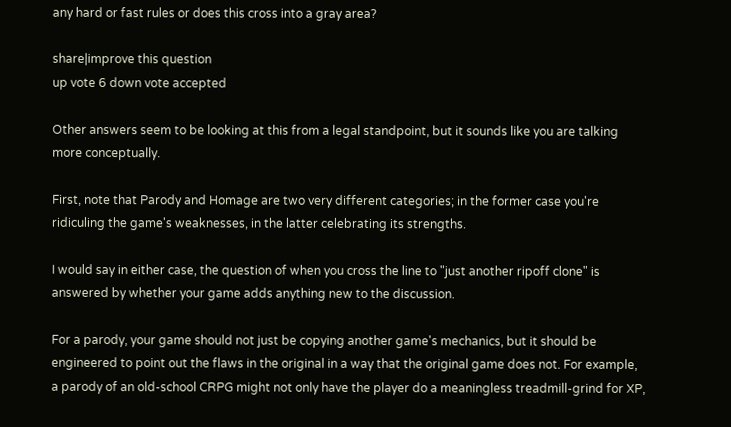any hard or fast rules or does this cross into a gray area?

share|improve this question
up vote 6 down vote accepted

Other answers seem to be looking at this from a legal standpoint, but it sounds like you are talking more conceptually.

First, note that Parody and Homage are two very different categories; in the former case you're ridiculing the game's weaknesses, in the latter celebrating its strengths.

I would say in either case, the question of when you cross the line to "just another ripoff clone" is answered by whether your game adds anything new to the discussion.

For a parody, your game should not just be copying another game's mechanics, but it should be engineered to point out the flaws in the original in a way that the original game does not. For example, a parody of an old-school CRPG might not only have the player do a meaningless treadmill-grind for XP,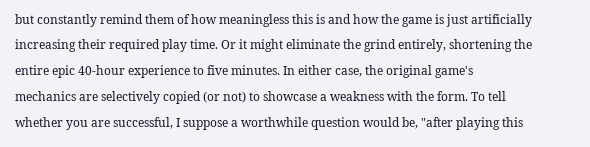but constantly remind them of how meaningless this is and how the game is just artificially increasing their required play time. Or it might eliminate the grind entirely, shortening the entire epic 40-hour experience to five minutes. In either case, the original game's mechanics are selectively copied (or not) to showcase a weakness with the form. To tell whether you are successful, I suppose a worthwhile question would be, "after playing this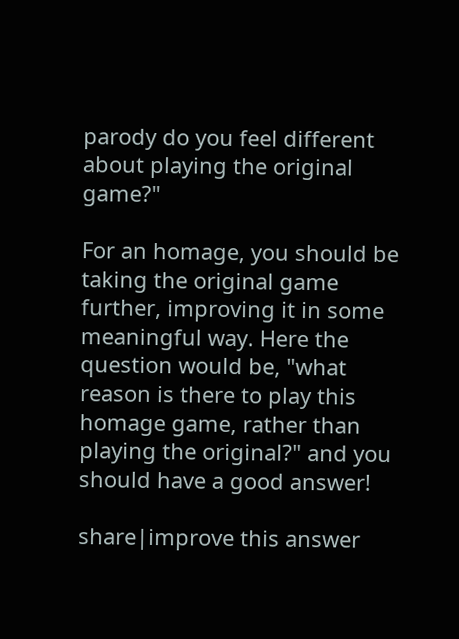parody do you feel different about playing the original game?"

For an homage, you should be taking the original game further, improving it in some meaningful way. Here the question would be, "what reason is there to play this homage game, rather than playing the original?" and you should have a good answer!

share|improve this answer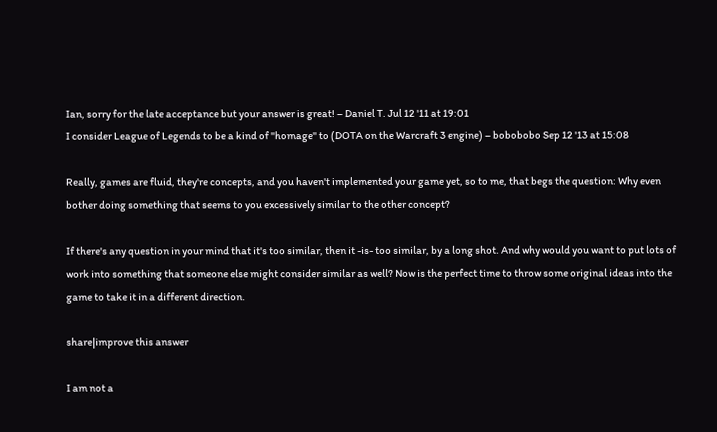Ian, sorry for the late acceptance but your answer is great! – Daniel T. Jul 12 '11 at 19:01
I consider League of Legends to be a kind of "homage" to (DOTA on the Warcraft 3 engine) – bobobobo Sep 12 '13 at 15:08

Really, games are fluid, they're concepts, and you haven't implemented your game yet, so to me, that begs the question: Why even bother doing something that seems to you excessively similar to the other concept?

If there's any question in your mind that it's too similar, then it -is- too similar, by a long shot. And why would you want to put lots of work into something that someone else might consider similar as well? Now is the perfect time to throw some original ideas into the game to take it in a different direction.

share|improve this answer

I am not a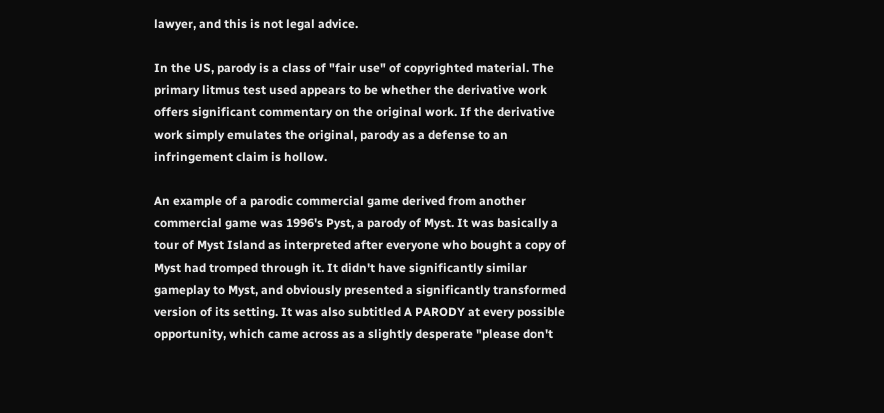lawyer, and this is not legal advice.

In the US, parody is a class of "fair use" of copyrighted material. The primary litmus test used appears to be whether the derivative work offers significant commentary on the original work. If the derivative work simply emulates the original, parody as a defense to an infringement claim is hollow.

An example of a parodic commercial game derived from another commercial game was 1996's Pyst, a parody of Myst. It was basically a tour of Myst Island as interpreted after everyone who bought a copy of Myst had tromped through it. It didn't have significantly similar gameplay to Myst, and obviously presented a significantly transformed version of its setting. It was also subtitled A PARODY at every possible opportunity, which came across as a slightly desperate "please don't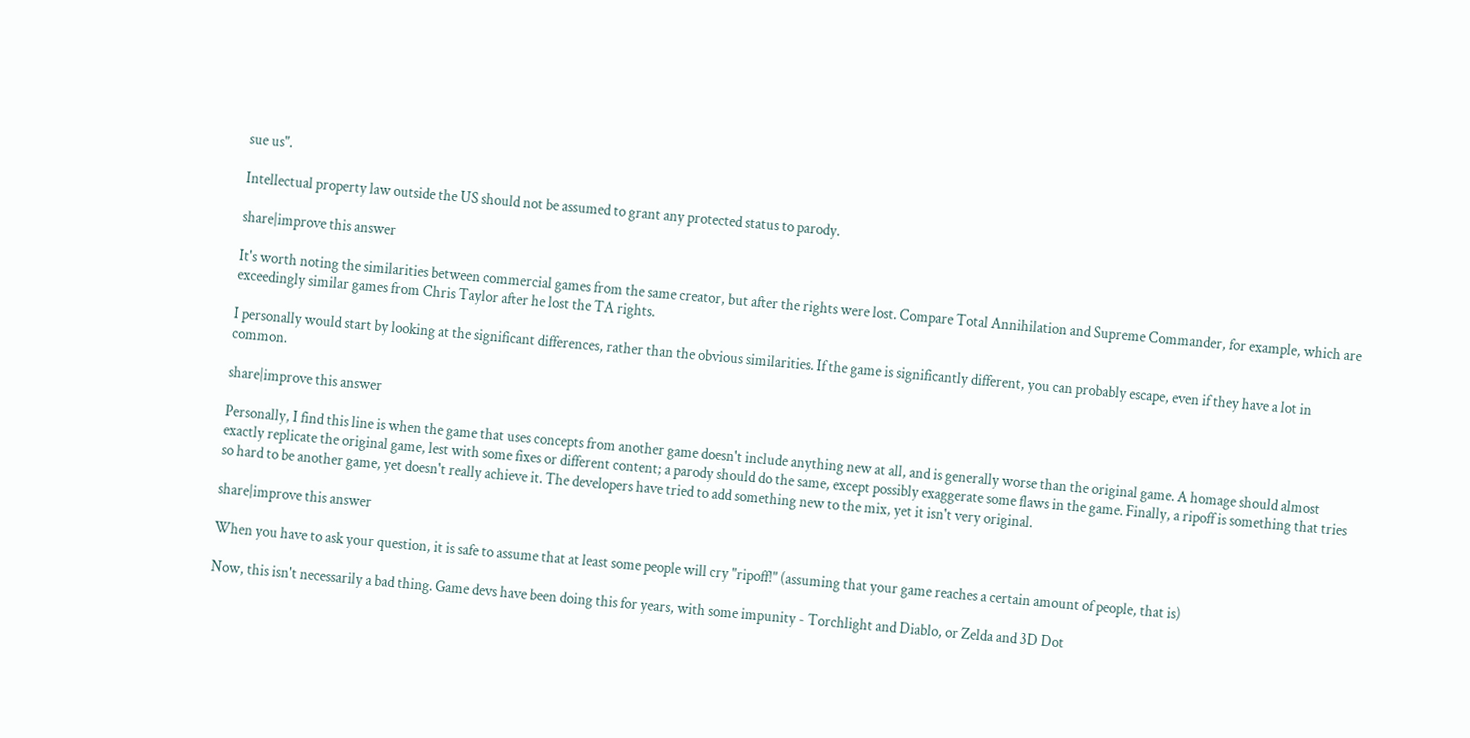sue us".

Intellectual property law outside the US should not be assumed to grant any protected status to parody.

share|improve this answer

It's worth noting the similarities between commercial games from the same creator, but after the rights were lost. Compare Total Annihilation and Supreme Commander, for example, which are exceedingly similar games from Chris Taylor after he lost the TA rights.

I personally would start by looking at the significant differences, rather than the obvious similarities. If the game is significantly different, you can probably escape, even if they have a lot in common.

share|improve this answer

Personally, I find this line is when the game that uses concepts from another game doesn't include anything new at all, and is generally worse than the original game. A homage should almost exactly replicate the original game, lest with some fixes or different content; a parody should do the same, except possibly exaggerate some flaws in the game. Finally, a ripoff is something that tries so hard to be another game, yet doesn't really achieve it. The developers have tried to add something new to the mix, yet it isn't very original.

share|improve this answer

When you have to ask your question, it is safe to assume that at least some people will cry "ripoff!" (assuming that your game reaches a certain amount of people, that is)

Now, this isn't necessarily a bad thing. Game devs have been doing this for years, with some impunity - Torchlight and Diablo, or Zelda and 3D Dot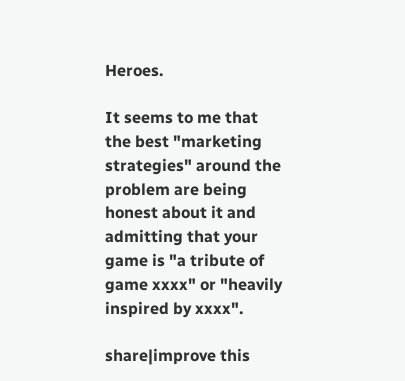Heroes.

It seems to me that the best "marketing strategies" around the problem are being honest about it and admitting that your game is "a tribute of game xxxx" or "heavily inspired by xxxx".

share|improve this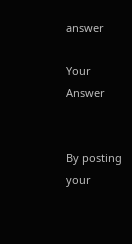answer

Your Answer


By posting your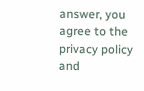answer, you agree to the privacy policy and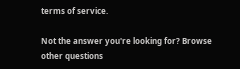terms of service.

Not the answer you're looking for? Browse other questions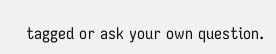tagged or ask your own question.